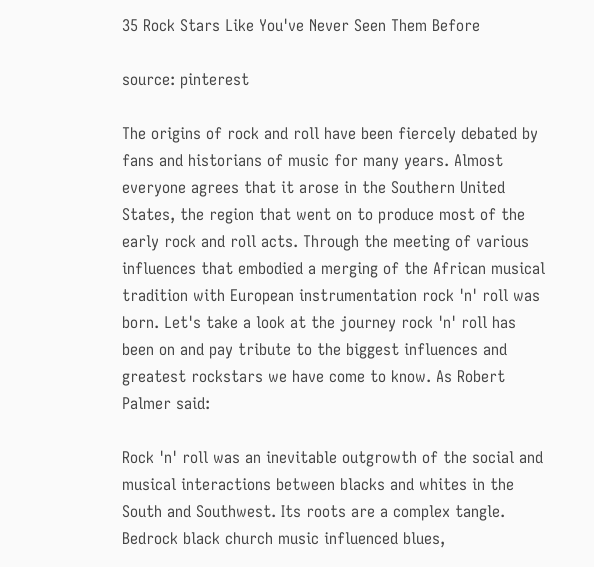35 Rock Stars Like You've Never Seen Them Before

source: pinterest

The origins of rock and roll have been fiercely debated by fans and historians of music for many years. Almost everyone agrees that it arose in the Southern United States, the region that went on to produce most of the early rock and roll acts. Through the meeting of various influences that embodied a merging of the African musical tradition with European instrumentation rock 'n' roll was born. Let's take a look at the journey rock 'n' roll has been on and pay tribute to the biggest influences and greatest rockstars we have come to know. As Robert Palmer said:

Rock 'n' roll was an inevitable outgrowth of the social and musical interactions between blacks and whites in the South and Southwest. Its roots are a complex tangle. Bedrock black church music influenced blues,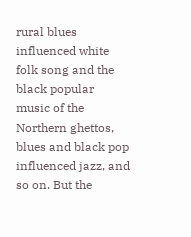rural blues influenced white folk song and the black popular music of the Northern ghettos, blues and black pop influenced jazz, and so on. But the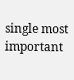single most important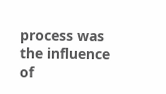process was the influence of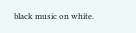black music on white.